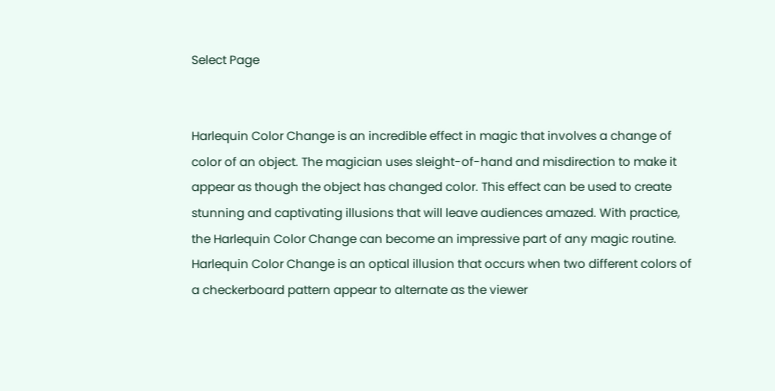Select Page


Harlequin Color Change is an incredible effect in magic that involves a change of color of an object. The magician uses sleight-of-hand and misdirection to make it appear as though the object has changed color. This effect can be used to create stunning and captivating illusions that will leave audiences amazed. With practice, the Harlequin Color Change can become an impressive part of any magic routine. Harlequin Color Change is an optical illusion that occurs when two different colors of a checkerboard pattern appear to alternate as the viewer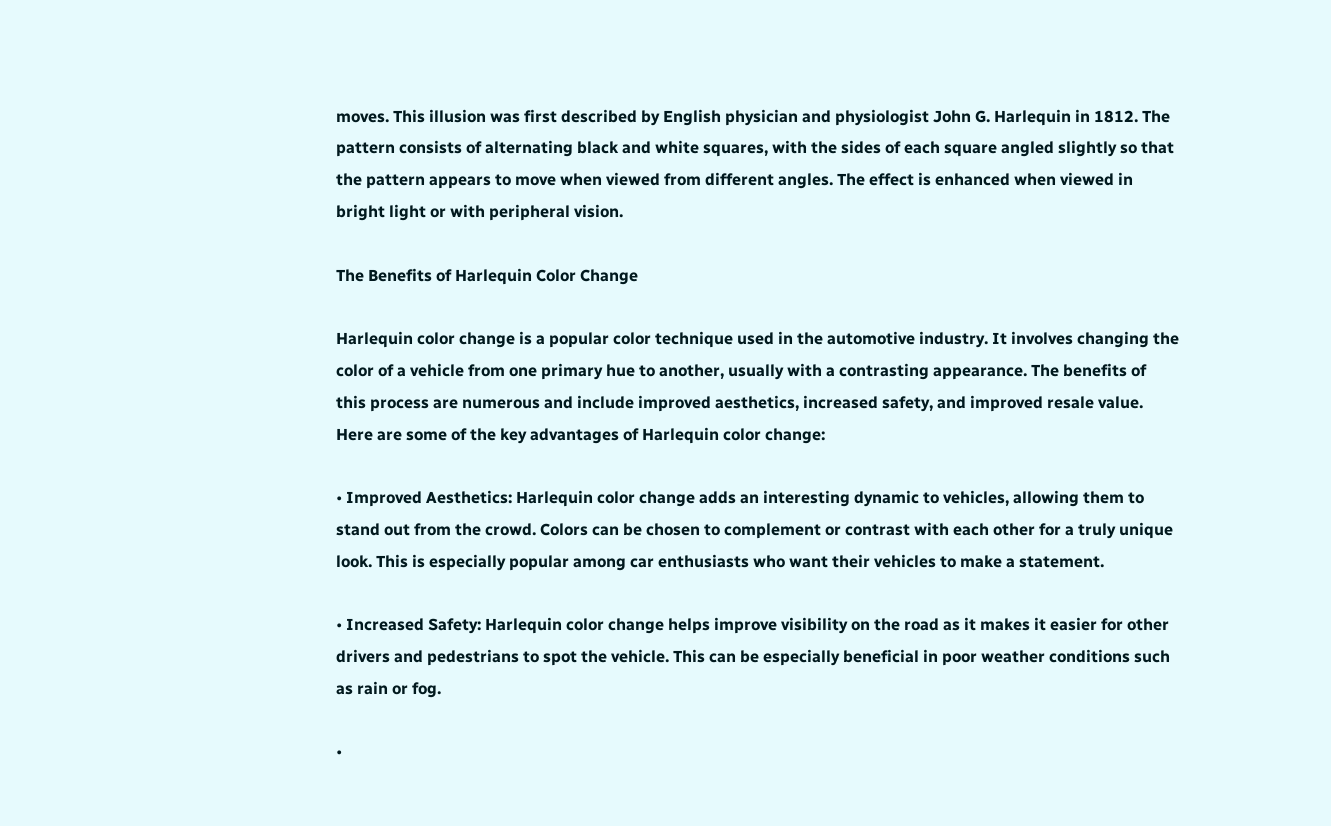moves. This illusion was first described by English physician and physiologist John G. Harlequin in 1812. The pattern consists of alternating black and white squares, with the sides of each square angled slightly so that the pattern appears to move when viewed from different angles. The effect is enhanced when viewed in bright light or with peripheral vision.

The Benefits of Harlequin Color Change

Harlequin color change is a popular color technique used in the automotive industry. It involves changing the color of a vehicle from one primary hue to another, usually with a contrasting appearance. The benefits of this process are numerous and include improved aesthetics, increased safety, and improved resale value. Here are some of the key advantages of Harlequin color change:

• Improved Aesthetics: Harlequin color change adds an interesting dynamic to vehicles, allowing them to stand out from the crowd. Colors can be chosen to complement or contrast with each other for a truly unique look. This is especially popular among car enthusiasts who want their vehicles to make a statement.

• Increased Safety: Harlequin color change helps improve visibility on the road as it makes it easier for other drivers and pedestrians to spot the vehicle. This can be especially beneficial in poor weather conditions such as rain or fog.

•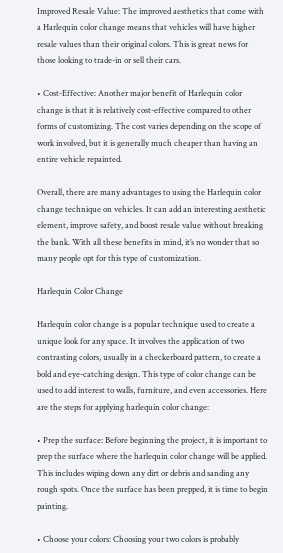Improved Resale Value: The improved aesthetics that come with a Harlequin color change means that vehicles will have higher resale values than their original colors. This is great news for those looking to trade-in or sell their cars.

• Cost-Effective: Another major benefit of Harlequin color change is that it is relatively cost-effective compared to other forms of customizing. The cost varies depending on the scope of work involved, but it is generally much cheaper than having an entire vehicle repainted.

Overall, there are many advantages to using the Harlequin color change technique on vehicles. It can add an interesting aesthetic element, improve safety, and boost resale value without breaking the bank. With all these benefits in mind, it’s no wonder that so many people opt for this type of customization.

Harlequin Color Change

Harlequin color change is a popular technique used to create a unique look for any space. It involves the application of two contrasting colors, usually in a checkerboard pattern, to create a bold and eye-catching design. This type of color change can be used to add interest to walls, furniture, and even accessories. Here are the steps for applying harlequin color change:

• Prep the surface: Before beginning the project, it is important to prep the surface where the harlequin color change will be applied. This includes wiping down any dirt or debris and sanding any rough spots. Once the surface has been prepped, it is time to begin painting.

• Choose your colors: Choosing your two colors is probably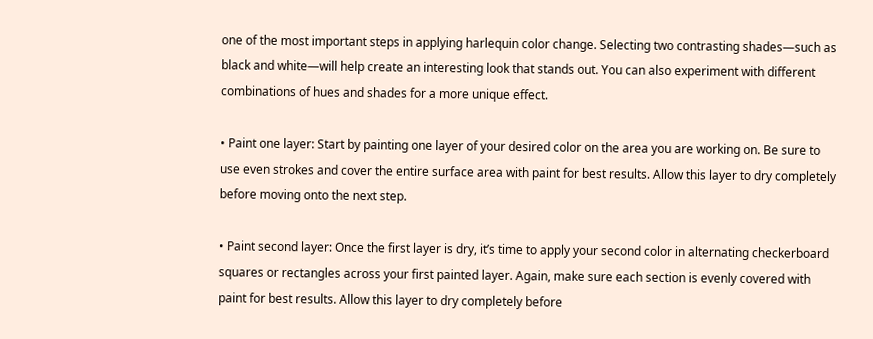one of the most important steps in applying harlequin color change. Selecting two contrasting shades—such as black and white—will help create an interesting look that stands out. You can also experiment with different combinations of hues and shades for a more unique effect.

• Paint one layer: Start by painting one layer of your desired color on the area you are working on. Be sure to use even strokes and cover the entire surface area with paint for best results. Allow this layer to dry completely before moving onto the next step.

• Paint second layer: Once the first layer is dry, it’s time to apply your second color in alternating checkerboard squares or rectangles across your first painted layer. Again, make sure each section is evenly covered with paint for best results. Allow this layer to dry completely before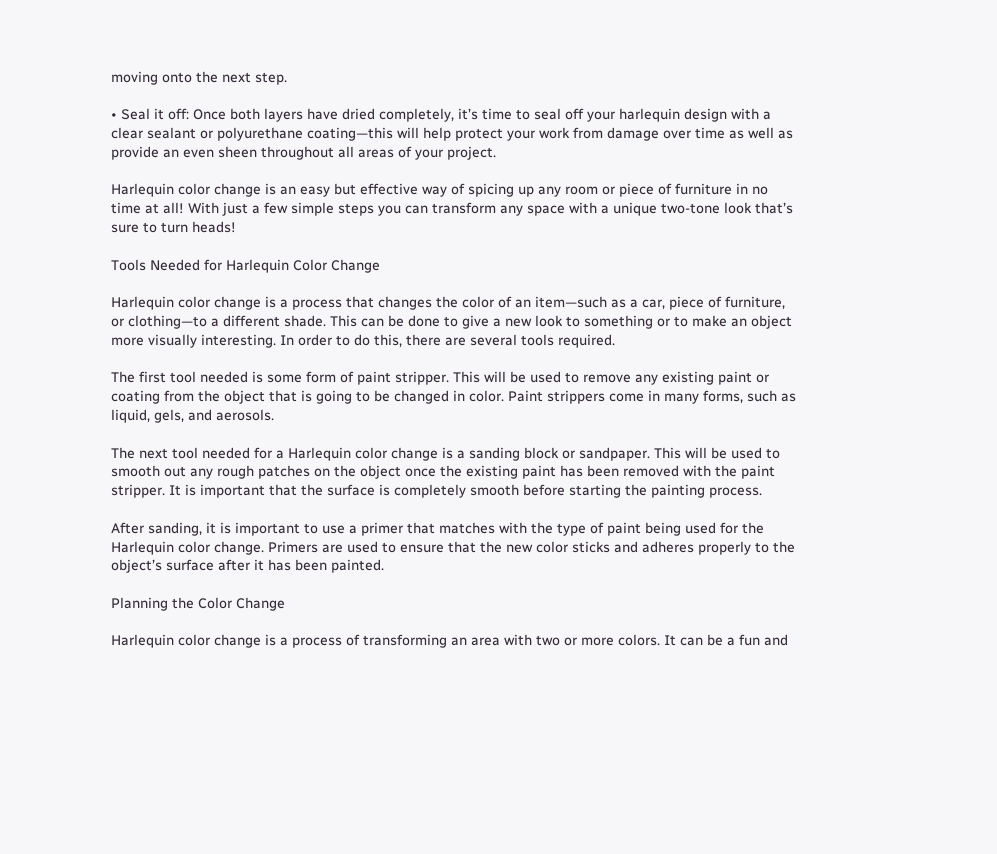moving onto the next step.

• Seal it off: Once both layers have dried completely, it’s time to seal off your harlequin design with a clear sealant or polyurethane coating—this will help protect your work from damage over time as well as provide an even sheen throughout all areas of your project.

Harlequin color change is an easy but effective way of spicing up any room or piece of furniture in no time at all! With just a few simple steps you can transform any space with a unique two-tone look that’s sure to turn heads!

Tools Needed for Harlequin Color Change

Harlequin color change is a process that changes the color of an item—such as a car, piece of furniture, or clothing—to a different shade. This can be done to give a new look to something or to make an object more visually interesting. In order to do this, there are several tools required.

The first tool needed is some form of paint stripper. This will be used to remove any existing paint or coating from the object that is going to be changed in color. Paint strippers come in many forms, such as liquid, gels, and aerosols.

The next tool needed for a Harlequin color change is a sanding block or sandpaper. This will be used to smooth out any rough patches on the object once the existing paint has been removed with the paint stripper. It is important that the surface is completely smooth before starting the painting process.

After sanding, it is important to use a primer that matches with the type of paint being used for the Harlequin color change. Primers are used to ensure that the new color sticks and adheres properly to the object’s surface after it has been painted.

Planning the Color Change

Harlequin color change is a process of transforming an area with two or more colors. It can be a fun and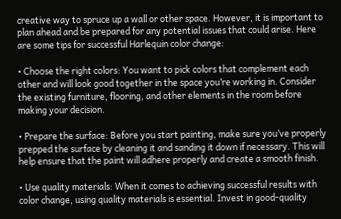creative way to spruce up a wall or other space. However, it is important to plan ahead and be prepared for any potential issues that could arise. Here are some tips for successful Harlequin color change:

• Choose the right colors: You want to pick colors that complement each other and will look good together in the space you’re working in. Consider the existing furniture, flooring, and other elements in the room before making your decision.

• Prepare the surface: Before you start painting, make sure you’ve properly prepped the surface by cleaning it and sanding it down if necessary. This will help ensure that the paint will adhere properly and create a smooth finish.

• Use quality materials: When it comes to achieving successful results with color change, using quality materials is essential. Invest in good-quality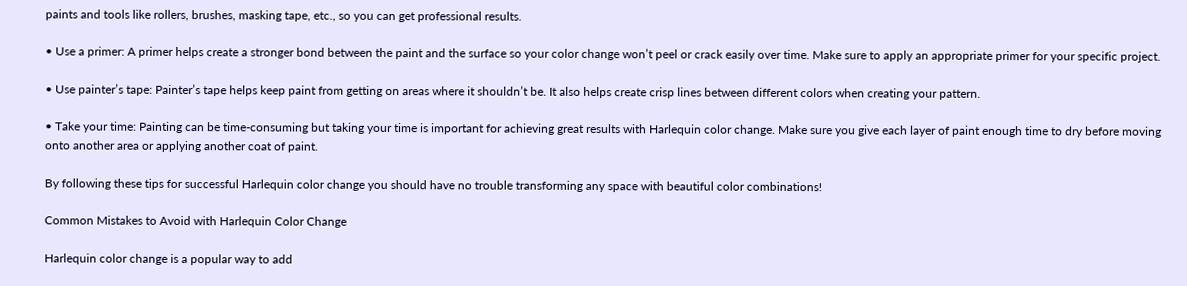paints and tools like rollers, brushes, masking tape, etc., so you can get professional results.

• Use a primer: A primer helps create a stronger bond between the paint and the surface so your color change won’t peel or crack easily over time. Make sure to apply an appropriate primer for your specific project.

• Use painter’s tape: Painter’s tape helps keep paint from getting on areas where it shouldn’t be. It also helps create crisp lines between different colors when creating your pattern.

• Take your time: Painting can be time-consuming but taking your time is important for achieving great results with Harlequin color change. Make sure you give each layer of paint enough time to dry before moving onto another area or applying another coat of paint.

By following these tips for successful Harlequin color change you should have no trouble transforming any space with beautiful color combinations!

Common Mistakes to Avoid with Harlequin Color Change

Harlequin color change is a popular way to add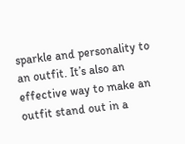sparkle and personality to an outfit. It’s also an effective way to make an outfit stand out in a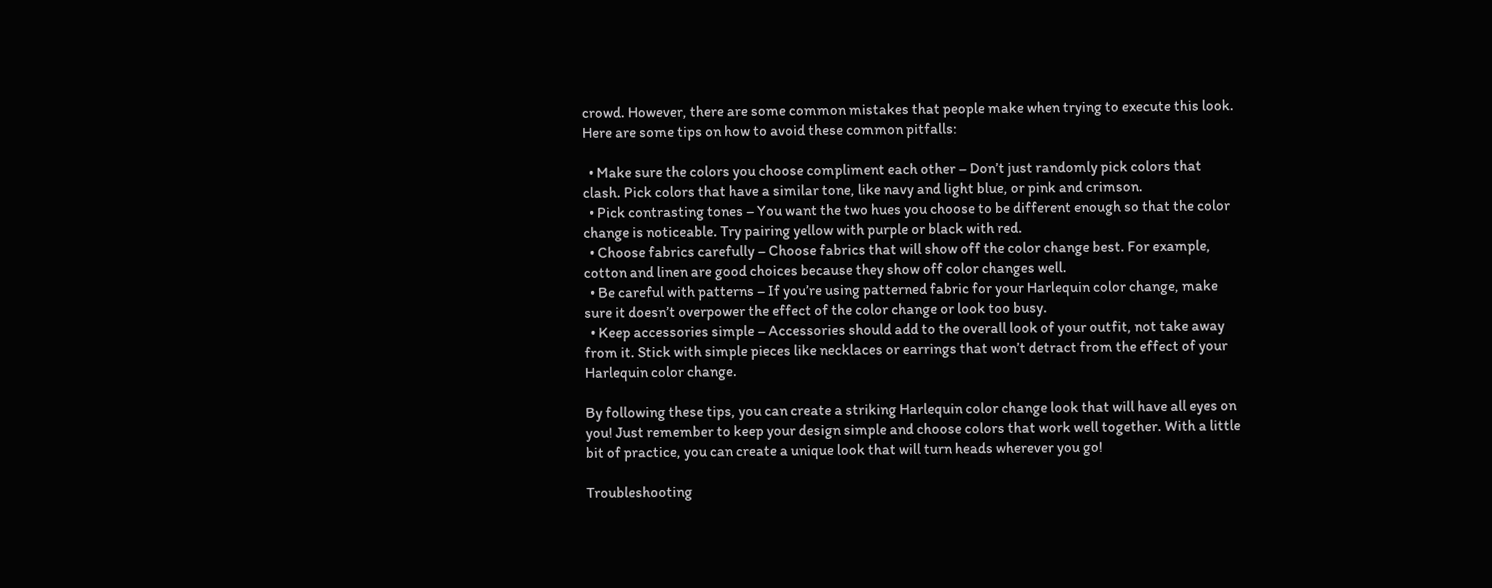crowd. However, there are some common mistakes that people make when trying to execute this look. Here are some tips on how to avoid these common pitfalls:

  • Make sure the colors you choose compliment each other – Don’t just randomly pick colors that clash. Pick colors that have a similar tone, like navy and light blue, or pink and crimson.
  • Pick contrasting tones – You want the two hues you choose to be different enough so that the color change is noticeable. Try pairing yellow with purple or black with red.
  • Choose fabrics carefully – Choose fabrics that will show off the color change best. For example, cotton and linen are good choices because they show off color changes well.
  • Be careful with patterns – If you’re using patterned fabric for your Harlequin color change, make sure it doesn’t overpower the effect of the color change or look too busy.
  • Keep accessories simple – Accessories should add to the overall look of your outfit, not take away from it. Stick with simple pieces like necklaces or earrings that won’t detract from the effect of your Harlequin color change.

By following these tips, you can create a striking Harlequin color change look that will have all eyes on you! Just remember to keep your design simple and choose colors that work well together. With a little bit of practice, you can create a unique look that will turn heads wherever you go!

Troubleshooting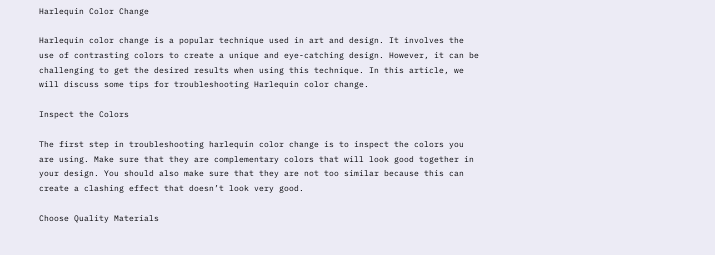Harlequin Color Change

Harlequin color change is a popular technique used in art and design. It involves the use of contrasting colors to create a unique and eye-catching design. However, it can be challenging to get the desired results when using this technique. In this article, we will discuss some tips for troubleshooting Harlequin color change.

Inspect the Colors

The first step in troubleshooting harlequin color change is to inspect the colors you are using. Make sure that they are complementary colors that will look good together in your design. You should also make sure that they are not too similar because this can create a clashing effect that doesn’t look very good.

Choose Quality Materials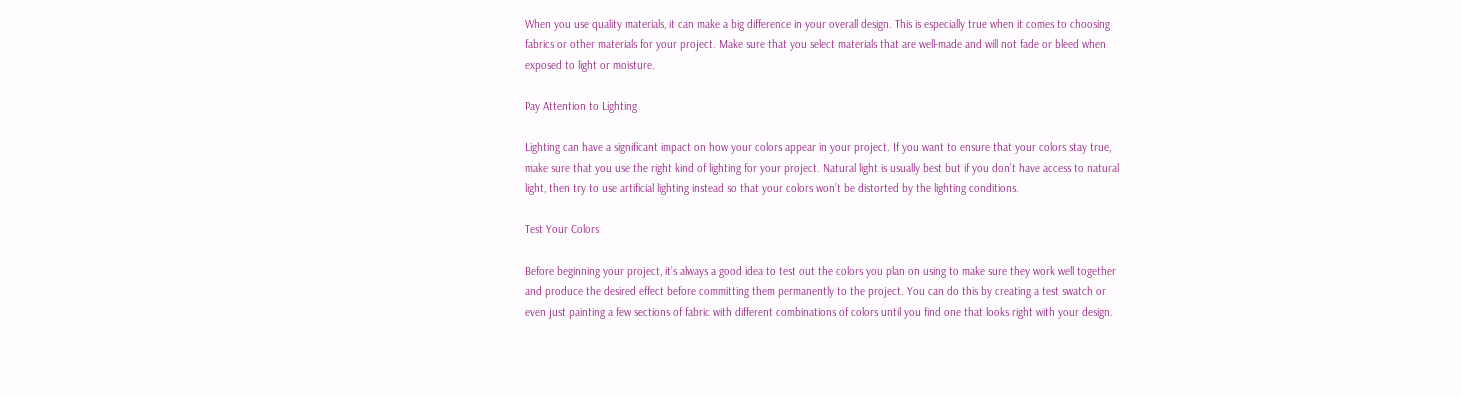When you use quality materials, it can make a big difference in your overall design. This is especially true when it comes to choosing fabrics or other materials for your project. Make sure that you select materials that are well-made and will not fade or bleed when exposed to light or moisture.

Pay Attention to Lighting

Lighting can have a significant impact on how your colors appear in your project. If you want to ensure that your colors stay true, make sure that you use the right kind of lighting for your project. Natural light is usually best but if you don’t have access to natural light, then try to use artificial lighting instead so that your colors won’t be distorted by the lighting conditions.

Test Your Colors

Before beginning your project, it’s always a good idea to test out the colors you plan on using to make sure they work well together and produce the desired effect before committing them permanently to the project. You can do this by creating a test swatch or even just painting a few sections of fabric with different combinations of colors until you find one that looks right with your design.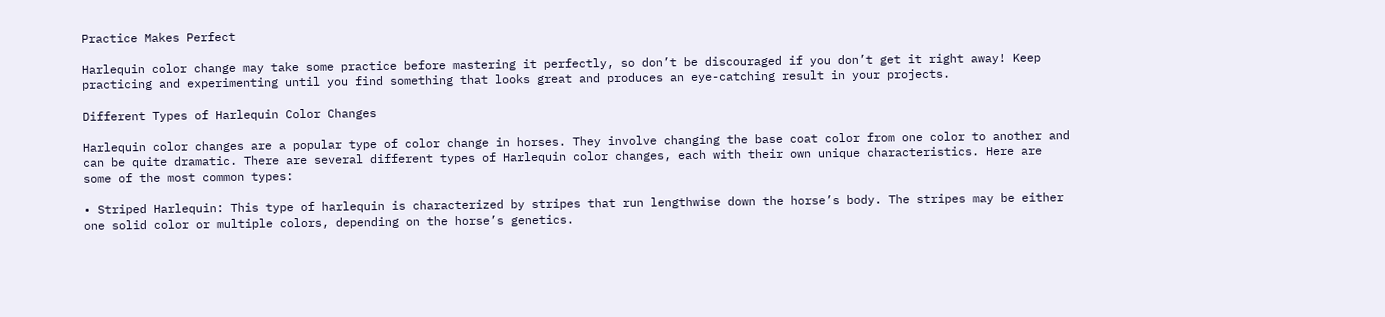Practice Makes Perfect

Harlequin color change may take some practice before mastering it perfectly, so don’t be discouraged if you don’t get it right away! Keep practicing and experimenting until you find something that looks great and produces an eye-catching result in your projects.

Different Types of Harlequin Color Changes

Harlequin color changes are a popular type of color change in horses. They involve changing the base coat color from one color to another and can be quite dramatic. There are several different types of Harlequin color changes, each with their own unique characteristics. Here are some of the most common types:

• Striped Harlequin: This type of harlequin is characterized by stripes that run lengthwise down the horse’s body. The stripes may be either one solid color or multiple colors, depending on the horse’s genetics.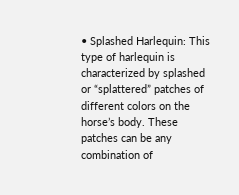• Splashed Harlequin: This type of harlequin is characterized by splashed or “splattered” patches of different colors on the horse’s body. These patches can be any combination of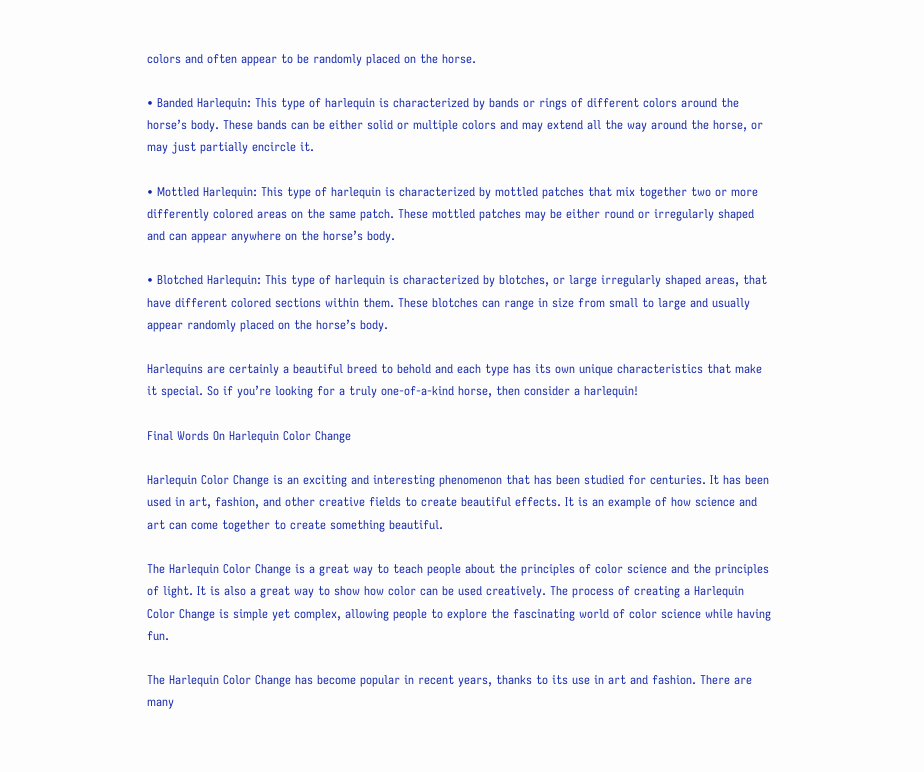colors and often appear to be randomly placed on the horse.

• Banded Harlequin: This type of harlequin is characterized by bands or rings of different colors around the horse’s body. These bands can be either solid or multiple colors and may extend all the way around the horse, or may just partially encircle it.

• Mottled Harlequin: This type of harlequin is characterized by mottled patches that mix together two or more differently colored areas on the same patch. These mottled patches may be either round or irregularly shaped and can appear anywhere on the horse’s body.

• Blotched Harlequin: This type of harlequin is characterized by blotches, or large irregularly shaped areas, that have different colored sections within them. These blotches can range in size from small to large and usually appear randomly placed on the horse’s body.

Harlequins are certainly a beautiful breed to behold and each type has its own unique characteristics that make it special. So if you’re looking for a truly one-of-a-kind horse, then consider a harlequin!

Final Words On Harlequin Color Change

Harlequin Color Change is an exciting and interesting phenomenon that has been studied for centuries. It has been used in art, fashion, and other creative fields to create beautiful effects. It is an example of how science and art can come together to create something beautiful.

The Harlequin Color Change is a great way to teach people about the principles of color science and the principles of light. It is also a great way to show how color can be used creatively. The process of creating a Harlequin Color Change is simple yet complex, allowing people to explore the fascinating world of color science while having fun.

The Harlequin Color Change has become popular in recent years, thanks to its use in art and fashion. There are many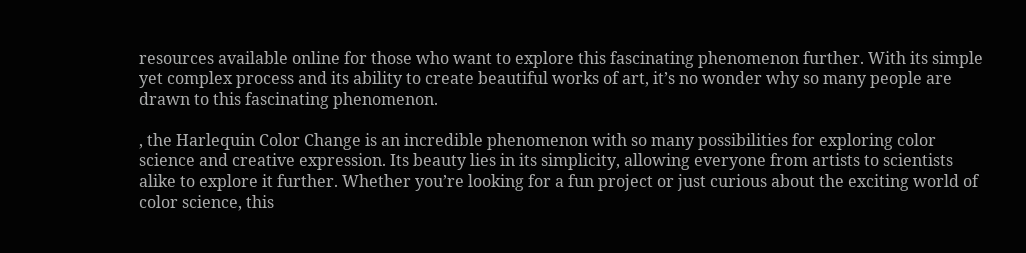resources available online for those who want to explore this fascinating phenomenon further. With its simple yet complex process and its ability to create beautiful works of art, it’s no wonder why so many people are drawn to this fascinating phenomenon.

, the Harlequin Color Change is an incredible phenomenon with so many possibilities for exploring color science and creative expression. Its beauty lies in its simplicity, allowing everyone from artists to scientists alike to explore it further. Whether you’re looking for a fun project or just curious about the exciting world of color science, this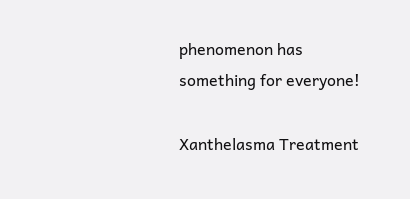phenomenon has something for everyone!

Xanthelasma Treatment